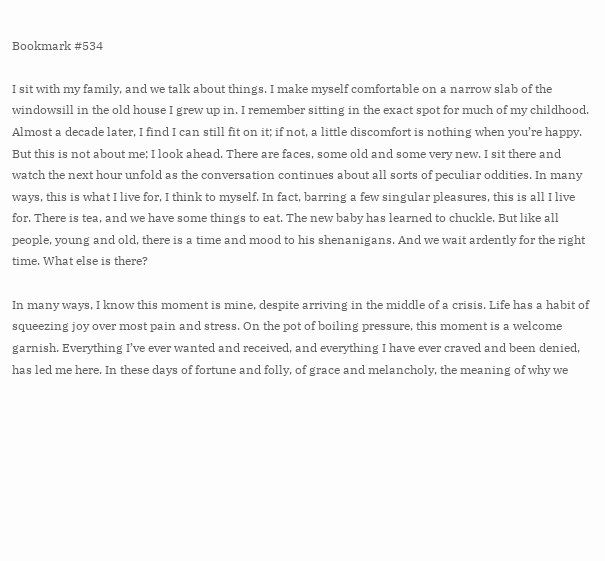Bookmark #534

I sit with my family, and we talk about things. I make myself comfortable on a narrow slab of the windowsill in the old house I grew up in. I remember sitting in the exact spot for much of my childhood. Almost a decade later, I find I can still fit on it; if not, a little discomfort is nothing when you’re happy. But this is not about me; I look ahead. There are faces, some old and some very new. I sit there and watch the next hour unfold as the conversation continues about all sorts of peculiar oddities. In many ways, this is what I live for, I think to myself. In fact, barring a few singular pleasures, this is all I live for. There is tea, and we have some things to eat. The new baby has learned to chuckle. But like all people, young and old, there is a time and mood to his shenanigans. And we wait ardently for the right time. What else is there?

In many ways, I know this moment is mine, despite arriving in the middle of a crisis. Life has a habit of squeezing joy over most pain and stress. On the pot of boiling pressure, this moment is a welcome garnish. Everything I’ve ever wanted and received, and everything I have ever craved and been denied, has led me here. In these days of fortune and folly, of grace and melancholy, the meaning of why we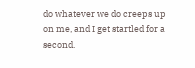do whatever we do creeps up on me, and I get startled for a second.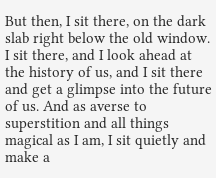But then, I sit there, on the dark slab right below the old window. I sit there, and I look ahead at the history of us, and I sit there and get a glimpse into the future of us. And as averse to superstition and all things magical as I am, I sit quietly and make a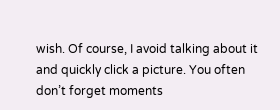wish. Of course, I avoid talking about it and quickly click a picture. You often don’t forget moments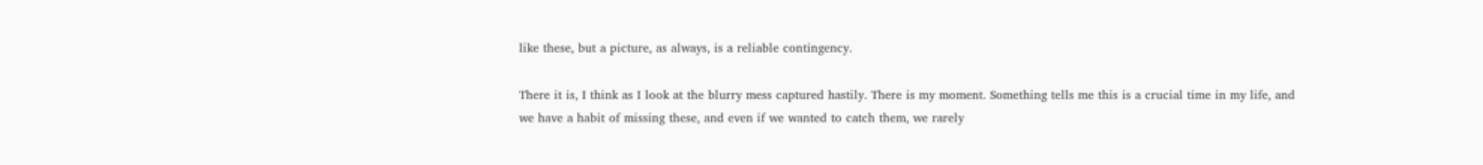like these, but a picture, as always, is a reliable contingency.

There it is, I think as I look at the blurry mess captured hastily. There is my moment. Something tells me this is a crucial time in my life, and we have a habit of missing these, and even if we wanted to catch them, we rarely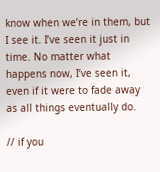know when we’re in them, but I see it. I’ve seen it just in time. No matter what happens now, I’ve seen it, even if it were to fade away as all things eventually do.

// if you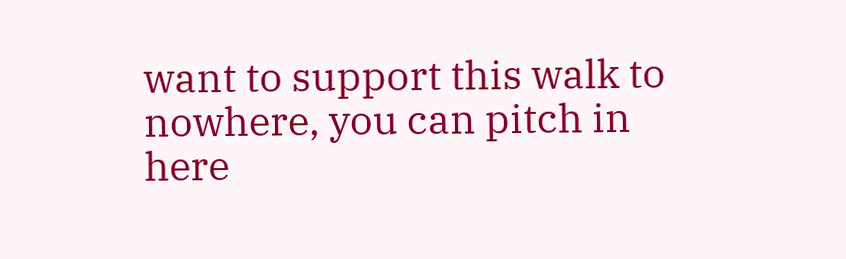want to support this walk to nowhere, you can pitch in here